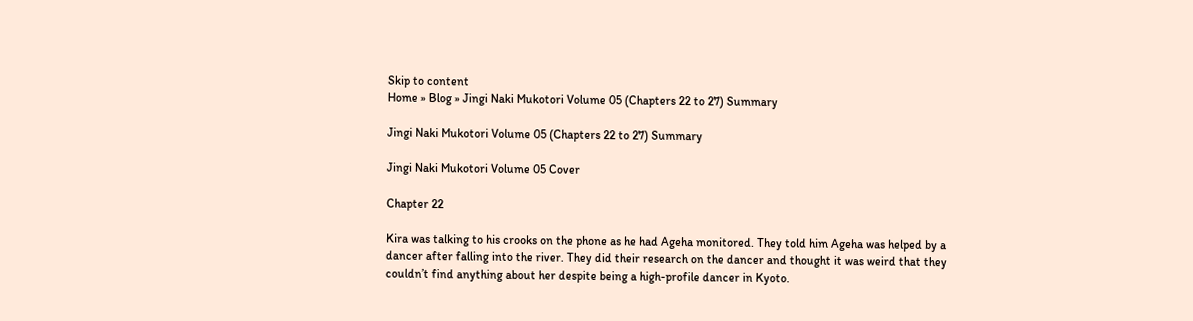Skip to content
Home » Blog » Jingi Naki Mukotori Volume 05 (Chapters 22 to 27) Summary

Jingi Naki Mukotori Volume 05 (Chapters 22 to 27) Summary

Jingi Naki Mukotori Volume 05 Cover

Chapter 22

Kira was talking to his crooks on the phone as he had Ageha monitored. They told him Ageha was helped by a dancer after falling into the river. They did their research on the dancer and thought it was weird that they couldn’t find anything about her despite being a high-profile dancer in Kyoto.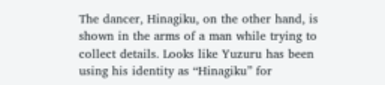The dancer, Hinagiku, on the other hand, is shown in the arms of a man while trying to collect details. Looks like Yuzuru has been using his identity as “Hinagiku” for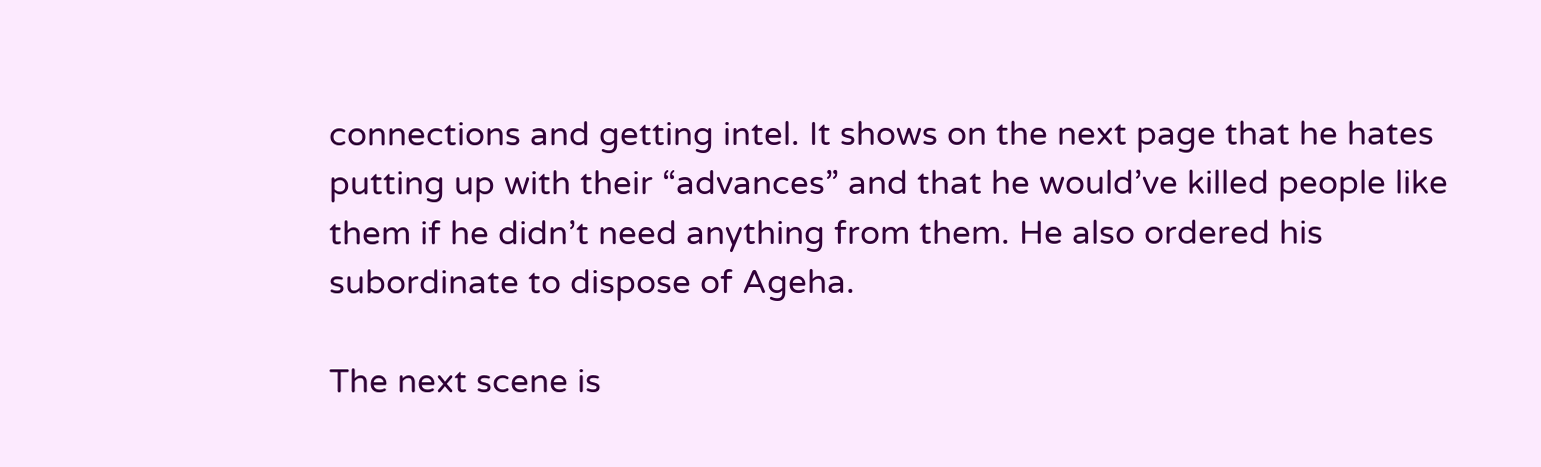connections and getting intel. It shows on the next page that he hates putting up with their “advances” and that he would’ve killed people like them if he didn’t need anything from them. He also ordered his subordinate to dispose of Ageha.

The next scene is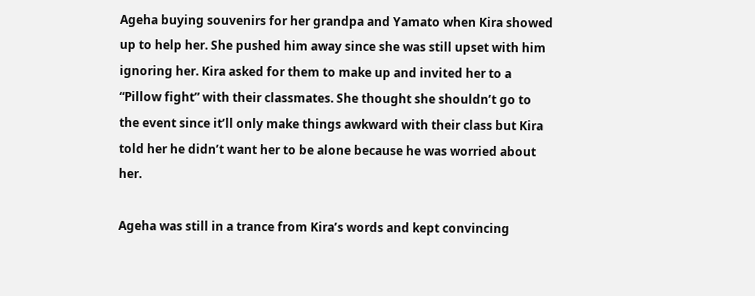Ageha buying souvenirs for her grandpa and Yamato when Kira showed up to help her. She pushed him away since she was still upset with him ignoring her. Kira asked for them to make up and invited her to a “Pillow fight” with their classmates. She thought she shouldn’t go to the event since it’ll only make things awkward with their class but Kira told her he didn’t want her to be alone because he was worried about her.

Ageha was still in a trance from Kira’s words and kept convincing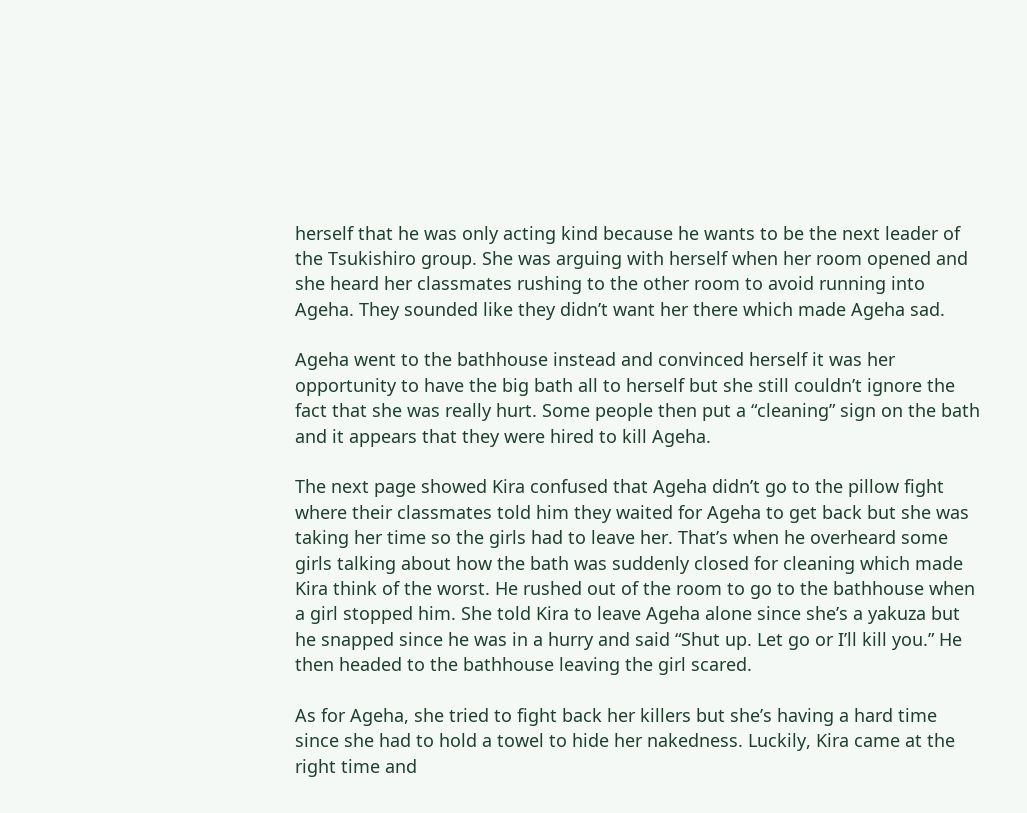herself that he was only acting kind because he wants to be the next leader of the Tsukishiro group. She was arguing with herself when her room opened and she heard her classmates rushing to the other room to avoid running into Ageha. They sounded like they didn’t want her there which made Ageha sad.

Ageha went to the bathhouse instead and convinced herself it was her opportunity to have the big bath all to herself but she still couldn’t ignore the fact that she was really hurt. Some people then put a “cleaning” sign on the bath and it appears that they were hired to kill Ageha.

The next page showed Kira confused that Ageha didn’t go to the pillow fight where their classmates told him they waited for Ageha to get back but she was taking her time so the girls had to leave her. That’s when he overheard some girls talking about how the bath was suddenly closed for cleaning which made Kira think of the worst. He rushed out of the room to go to the bathhouse when a girl stopped him. She told Kira to leave Ageha alone since she’s a yakuza but he snapped since he was in a hurry and said “Shut up. Let go or I’ll kill you.” He then headed to the bathhouse leaving the girl scared.

As for Ageha, she tried to fight back her killers but she’s having a hard time since she had to hold a towel to hide her nakedness. Luckily, Kira came at the right time and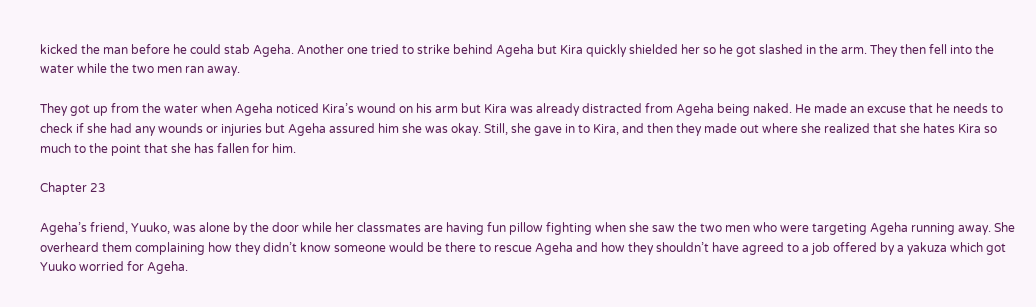kicked the man before he could stab Ageha. Another one tried to strike behind Ageha but Kira quickly shielded her so he got slashed in the arm. They then fell into the water while the two men ran away.

They got up from the water when Ageha noticed Kira’s wound on his arm but Kira was already distracted from Ageha being naked. He made an excuse that he needs to check if she had any wounds or injuries but Ageha assured him she was okay. Still, she gave in to Kira, and then they made out where she realized that she hates Kira so much to the point that she has fallen for him.

Chapter 23

Ageha’s friend, Yuuko, was alone by the door while her classmates are having fun pillow fighting when she saw the two men who were targeting Ageha running away. She overheard them complaining how they didn’t know someone would be there to rescue Ageha and how they shouldn’t have agreed to a job offered by a yakuza which got Yuuko worried for Ageha.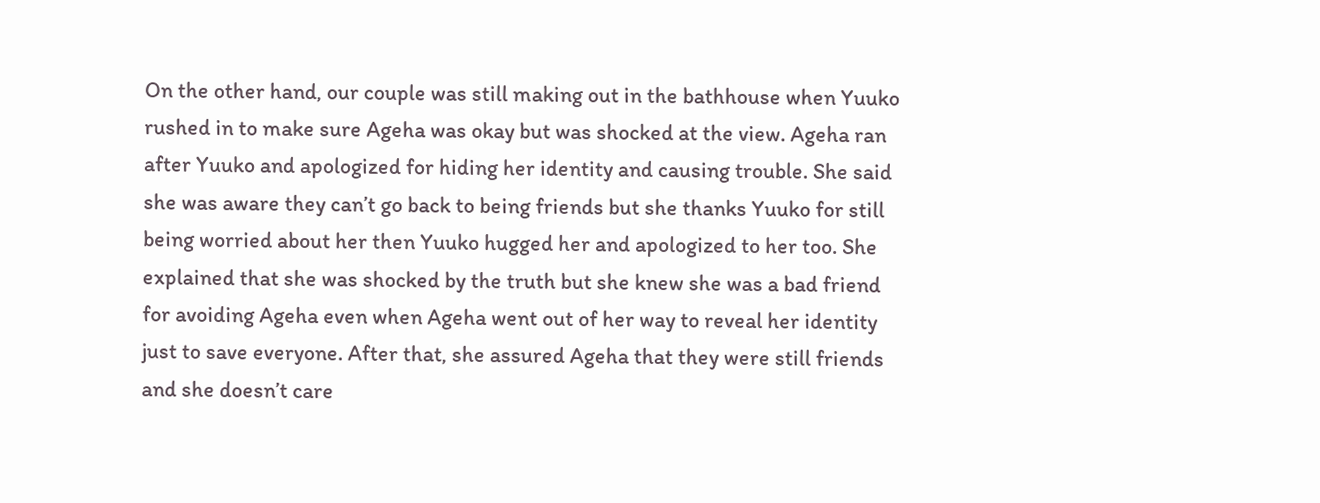On the other hand, our couple was still making out in the bathhouse when Yuuko rushed in to make sure Ageha was okay but was shocked at the view. Ageha ran after Yuuko and apologized for hiding her identity and causing trouble. She said she was aware they can’t go back to being friends but she thanks Yuuko for still being worried about her then Yuuko hugged her and apologized to her too. She explained that she was shocked by the truth but she knew she was a bad friend for avoiding Ageha even when Ageha went out of her way to reveal her identity just to save everyone. After that, she assured Ageha that they were still friends and she doesn’t care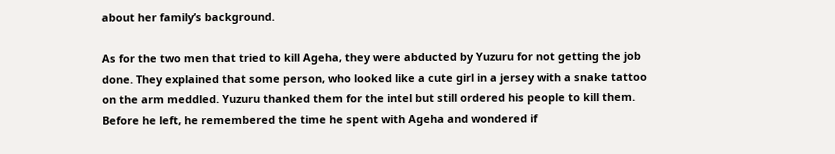about her family’s background.

As for the two men that tried to kill Ageha, they were abducted by Yuzuru for not getting the job done. They explained that some person, who looked like a cute girl in a jersey with a snake tattoo on the arm meddled. Yuzuru thanked them for the intel but still ordered his people to kill them. Before he left, he remembered the time he spent with Ageha and wondered if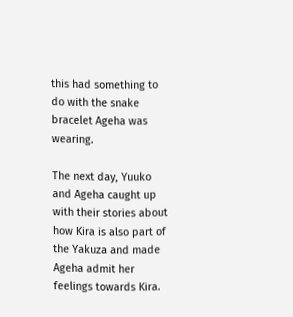this had something to do with the snake bracelet Ageha was wearing.

The next day, Yuuko and Ageha caught up with their stories about how Kira is also part of the Yakuza and made Ageha admit her feelings towards Kira.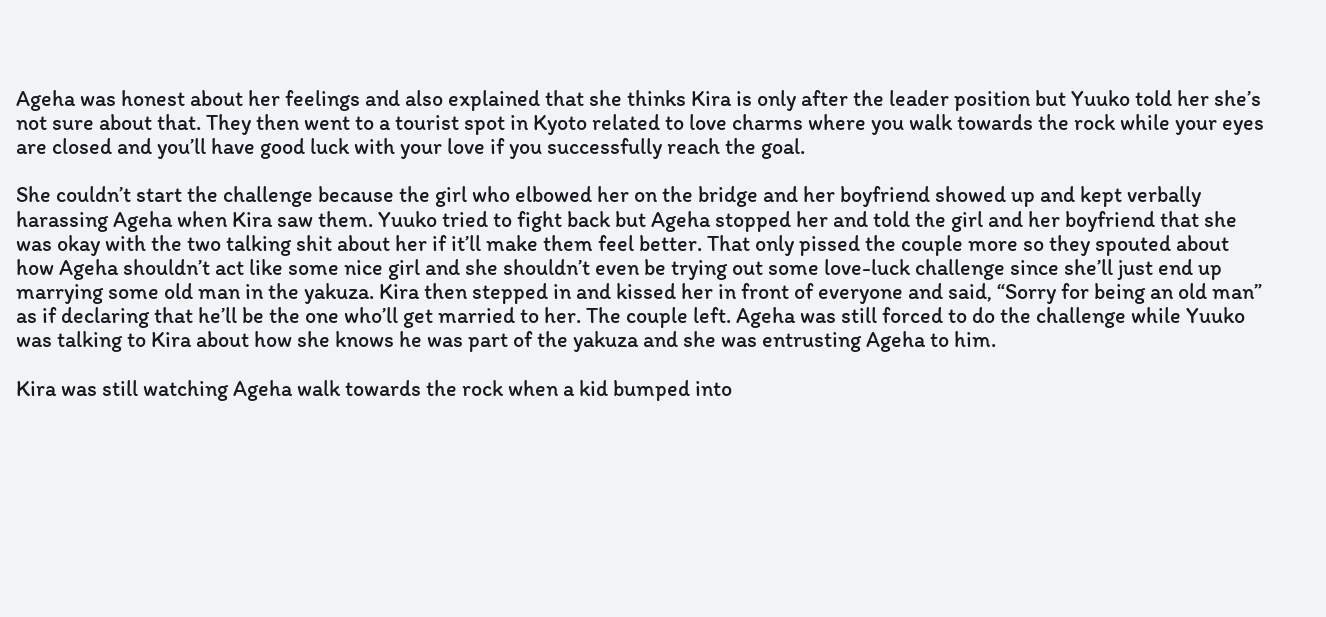Ageha was honest about her feelings and also explained that she thinks Kira is only after the leader position but Yuuko told her she’s not sure about that. They then went to a tourist spot in Kyoto related to love charms where you walk towards the rock while your eyes are closed and you’ll have good luck with your love if you successfully reach the goal.

She couldn’t start the challenge because the girl who elbowed her on the bridge and her boyfriend showed up and kept verbally harassing Ageha when Kira saw them. Yuuko tried to fight back but Ageha stopped her and told the girl and her boyfriend that she was okay with the two talking shit about her if it’ll make them feel better. That only pissed the couple more so they spouted about how Ageha shouldn’t act like some nice girl and she shouldn’t even be trying out some love-luck challenge since she’ll just end up marrying some old man in the yakuza. Kira then stepped in and kissed her in front of everyone and said, “Sorry for being an old man” as if declaring that he’ll be the one who’ll get married to her. The couple left. Ageha was still forced to do the challenge while Yuuko was talking to Kira about how she knows he was part of the yakuza and she was entrusting Ageha to him.

Kira was still watching Ageha walk towards the rock when a kid bumped into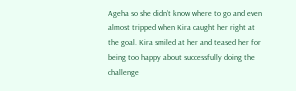Ageha so she didn’t know where to go and even almost tripped when Kira caught her right at the goal. Kira smiled at her and teased her for being too happy about successfully doing the challenge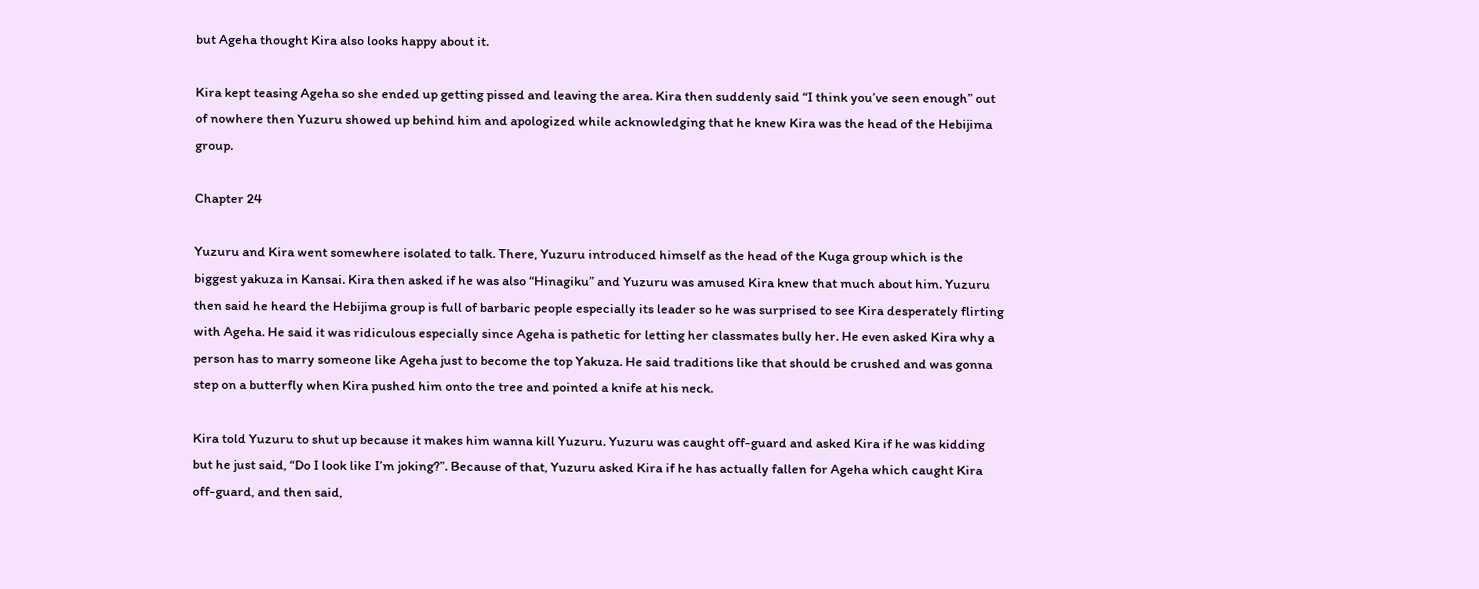but Ageha thought Kira also looks happy about it.

Kira kept teasing Ageha so she ended up getting pissed and leaving the area. Kira then suddenly said “I think you’ve seen enough” out of nowhere then Yuzuru showed up behind him and apologized while acknowledging that he knew Kira was the head of the Hebijima group.

Chapter 24

Yuzuru and Kira went somewhere isolated to talk. There, Yuzuru introduced himself as the head of the Kuga group which is the biggest yakuza in Kansai. Kira then asked if he was also “Hinagiku” and Yuzuru was amused Kira knew that much about him. Yuzuru then said he heard the Hebijima group is full of barbaric people especially its leader so he was surprised to see Kira desperately flirting with Ageha. He said it was ridiculous especially since Ageha is pathetic for letting her classmates bully her. He even asked Kira why a person has to marry someone like Ageha just to become the top Yakuza. He said traditions like that should be crushed and was gonna step on a butterfly when Kira pushed him onto the tree and pointed a knife at his neck.

Kira told Yuzuru to shut up because it makes him wanna kill Yuzuru. Yuzuru was caught off-guard and asked Kira if he was kidding but he just said, “Do I look like I’m joking?”. Because of that, Yuzuru asked Kira if he has actually fallen for Ageha which caught Kira off-guard, and then said,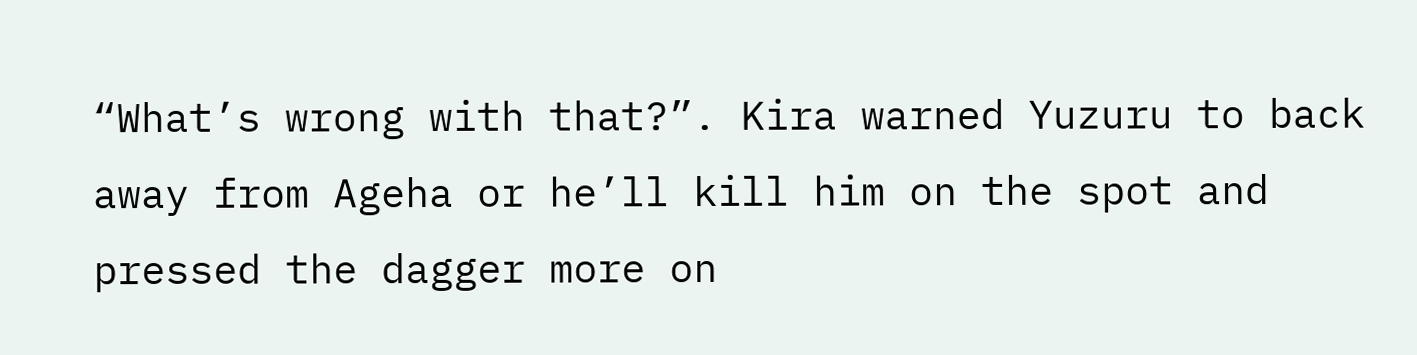“What’s wrong with that?”. Kira warned Yuzuru to back away from Ageha or he’ll kill him on the spot and pressed the dagger more on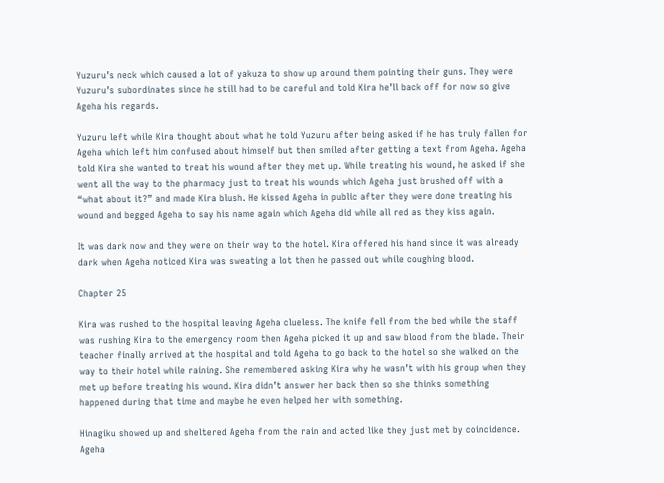Yuzuru’s neck which caused a lot of yakuza to show up around them pointing their guns. They were Yuzuru’s subordinates since he still had to be careful and told Kira he’ll back off for now so give Ageha his regards.

Yuzuru left while Kira thought about what he told Yuzuru after being asked if he has truly fallen for Ageha which left him confused about himself but then smiled after getting a text from Ageha. Ageha told Kira she wanted to treat his wound after they met up. While treating his wound, he asked if she went all the way to the pharmacy just to treat his wounds which Ageha just brushed off with a “what about it?” and made Kira blush. He kissed Ageha in public after they were done treating his wound and begged Ageha to say his name again which Ageha did while all red as they kiss again.

It was dark now and they were on their way to the hotel. Kira offered his hand since it was already dark when Ageha noticed Kira was sweating a lot then he passed out while coughing blood.

Chapter 25

Kira was rushed to the hospital leaving Ageha clueless. The knife fell from the bed while the staff was rushing Kira to the emergency room then Ageha picked it up and saw blood from the blade. Their teacher finally arrived at the hospital and told Ageha to go back to the hotel so she walked on the way to their hotel while raining. She remembered asking Kira why he wasn’t with his group when they met up before treating his wound. Kira didn’t answer her back then so she thinks something happened during that time and maybe he even helped her with something.

Hinagiku showed up and sheltered Ageha from the rain and acted like they just met by coincidence. Ageha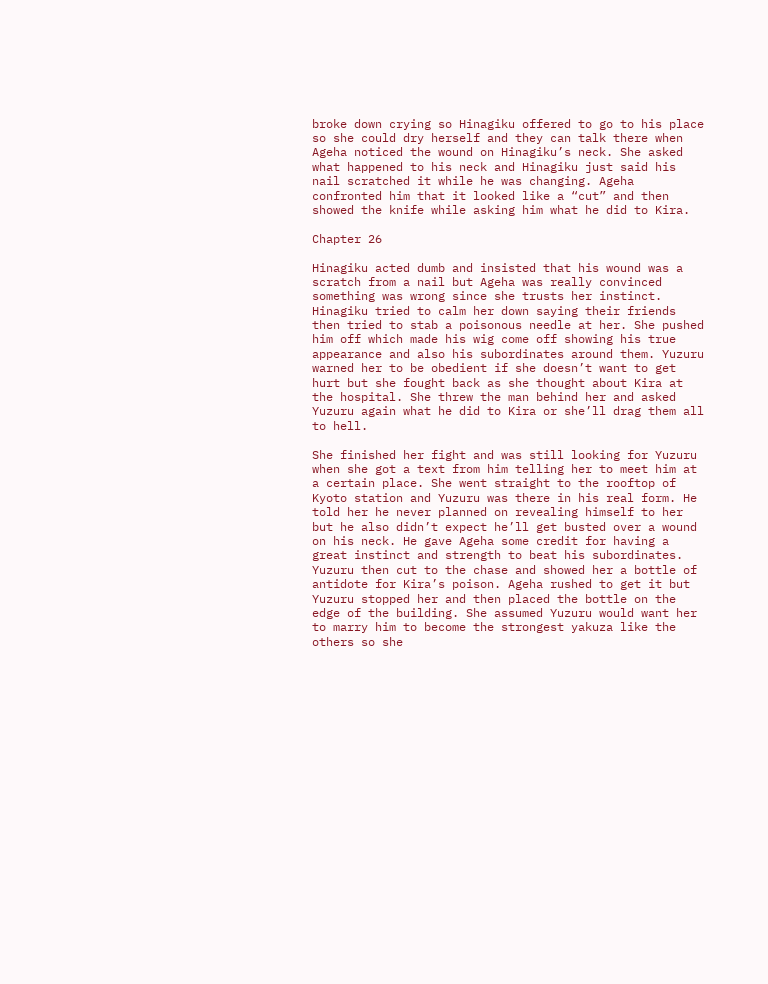broke down crying so Hinagiku offered to go to his place so she could dry herself and they can talk there when Ageha noticed the wound on Hinagiku’s neck. She asked what happened to his neck and Hinagiku just said his nail scratched it while he was changing. Ageha confronted him that it looked like a “cut” and then showed the knife while asking him what he did to Kira.

Chapter 26

Hinagiku acted dumb and insisted that his wound was a scratch from a nail but Ageha was really convinced something was wrong since she trusts her instinct. Hinagiku tried to calm her down saying their friends then tried to stab a poisonous needle at her. She pushed him off which made his wig come off showing his true appearance and also his subordinates around them. Yuzuru warned her to be obedient if she doesn’t want to get hurt but she fought back as she thought about Kira at the hospital. She threw the man behind her and asked Yuzuru again what he did to Kira or she’ll drag them all to hell.

She finished her fight and was still looking for Yuzuru when she got a text from him telling her to meet him at a certain place. She went straight to the rooftop of Kyoto station and Yuzuru was there in his real form. He told her he never planned on revealing himself to her but he also didn’t expect he’ll get busted over a wound on his neck. He gave Ageha some credit for having a great instinct and strength to beat his subordinates. Yuzuru then cut to the chase and showed her a bottle of antidote for Kira’s poison. Ageha rushed to get it but Yuzuru stopped her and then placed the bottle on the edge of the building. She assumed Yuzuru would want her to marry him to become the strongest yakuza like the others so she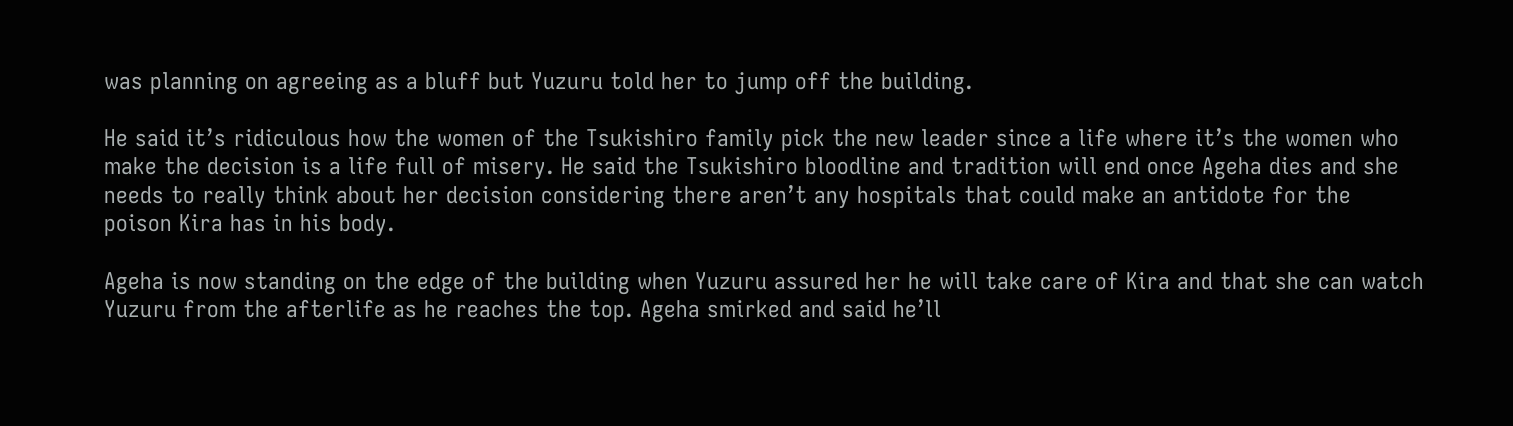was planning on agreeing as a bluff but Yuzuru told her to jump off the building.

He said it’s ridiculous how the women of the Tsukishiro family pick the new leader since a life where it’s the women who make the decision is a life full of misery. He said the Tsukishiro bloodline and tradition will end once Ageha dies and she needs to really think about her decision considering there aren’t any hospitals that could make an antidote for the poison Kira has in his body.

Ageha is now standing on the edge of the building when Yuzuru assured her he will take care of Kira and that she can watch Yuzuru from the afterlife as he reaches the top. Ageha smirked and said he’ll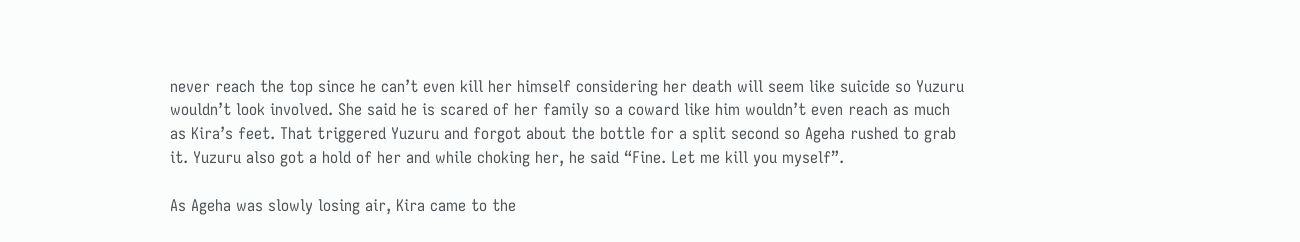never reach the top since he can’t even kill her himself considering her death will seem like suicide so Yuzuru wouldn’t look involved. She said he is scared of her family so a coward like him wouldn’t even reach as much as Kira’s feet. That triggered Yuzuru and forgot about the bottle for a split second so Ageha rushed to grab it. Yuzuru also got a hold of her and while choking her, he said “Fine. Let me kill you myself”.

As Ageha was slowly losing air, Kira came to the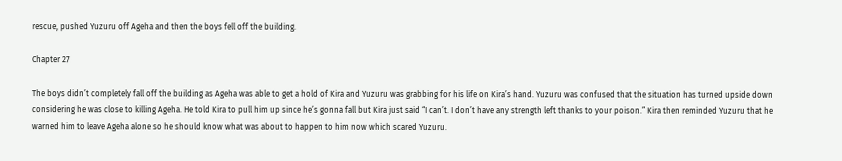rescue, pushed Yuzuru off Ageha and then the boys fell off the building.

Chapter 27

The boys didn’t completely fall off the building as Ageha was able to get a hold of Kira and Yuzuru was grabbing for his life on Kira’s hand. Yuzuru was confused that the situation has turned upside down considering he was close to killing Ageha. He told Kira to pull him up since he’s gonna fall but Kira just said “I can’t. I don’t have any strength left thanks to your poison.” Kira then reminded Yuzuru that he warned him to leave Ageha alone so he should know what was about to happen to him now which scared Yuzuru.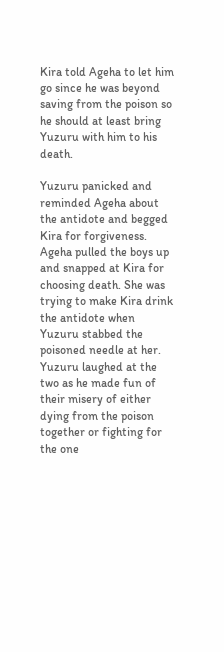Kira told Ageha to let him go since he was beyond saving from the poison so he should at least bring Yuzuru with him to his death.

Yuzuru panicked and reminded Ageha about the antidote and begged Kira for forgiveness. Ageha pulled the boys up and snapped at Kira for choosing death. She was trying to make Kira drink the antidote when Yuzuru stabbed the poisoned needle at her. Yuzuru laughed at the two as he made fun of their misery of either dying from the poison together or fighting for the one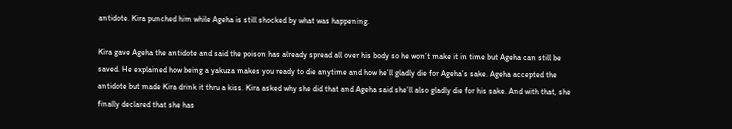antidote. Kira punched him while Ageha is still shocked by what was happening.

Kira gave Ageha the antidote and said the poison has already spread all over his body so he won’t make it in time but Ageha can still be saved. He explained how being a yakuza makes you ready to die anytime and how he’ll gladly die for Ageha’s sake. Ageha accepted the antidote but made Kira drink it thru a kiss. Kira asked why she did that and Ageha said she’ll also gladly die for his sake. And with that, she finally declared that she has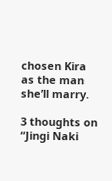chosen Kira as the man she’ll marry.

3 thoughts on “Jingi Naki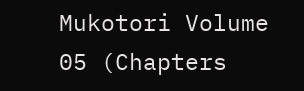Mukotori Volume 05 (Chapters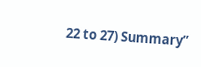22 to 27) Summary”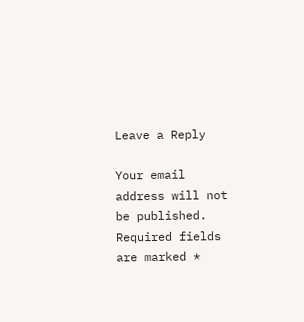Leave a Reply

Your email address will not be published. Required fields are marked *